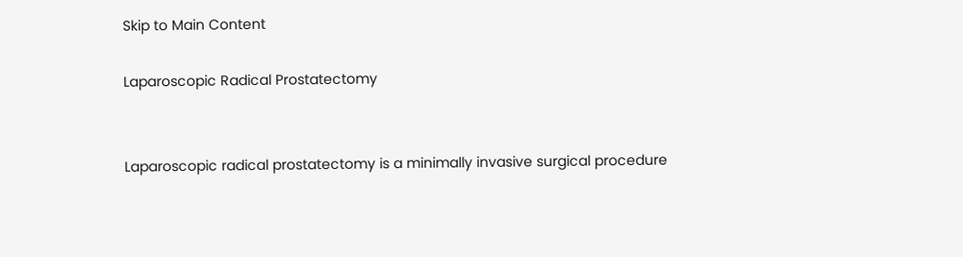Skip to Main Content

Laparoscopic Radical Prostatectomy


Laparoscopic radical prostatectomy is a minimally invasive surgical procedure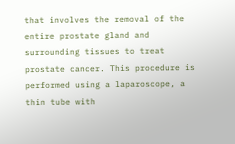that involves the removal of the entire prostate gland and surrounding tissues to treat prostate cancer. This procedure is performed using a laparoscope, a thin tube with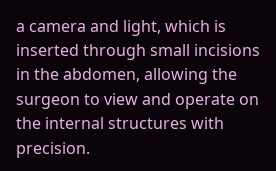a camera and light, which is inserted through small incisions in the abdomen, allowing the surgeon to view and operate on the internal structures with precision.